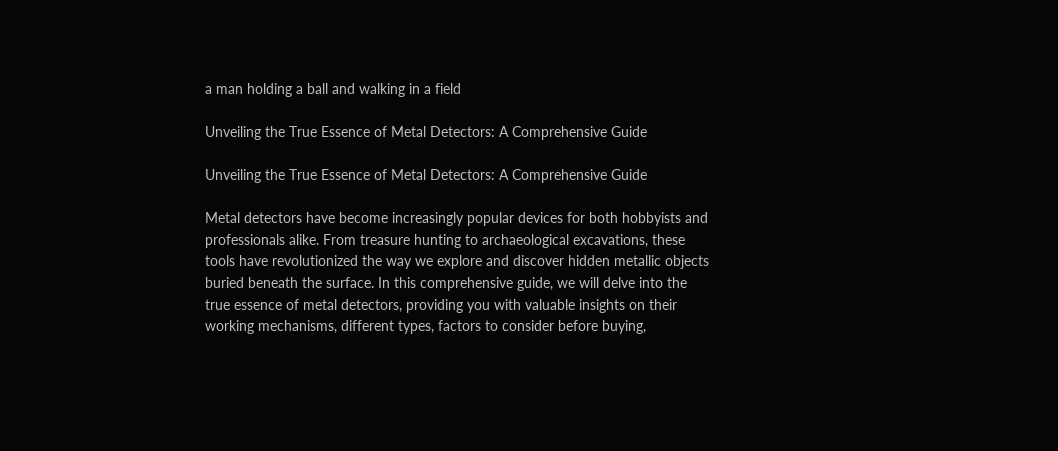a man holding a ball and walking in a field

Unveiling the True Essence of Metal Detectors: A Comprehensive Guide

Unveiling the True Essence of Metal Detectors: A Comprehensive Guide

Metal detectors have become increasingly popular devices for both hobbyists and professionals alike. From treasure hunting to archaeological excavations, these tools have revolutionized the way we explore and discover hidden metallic objects buried beneath the surface. In this comprehensive guide, we will delve into the true essence of metal detectors, providing you with valuable insights on their working mechanisms, different types, factors to consider before buying,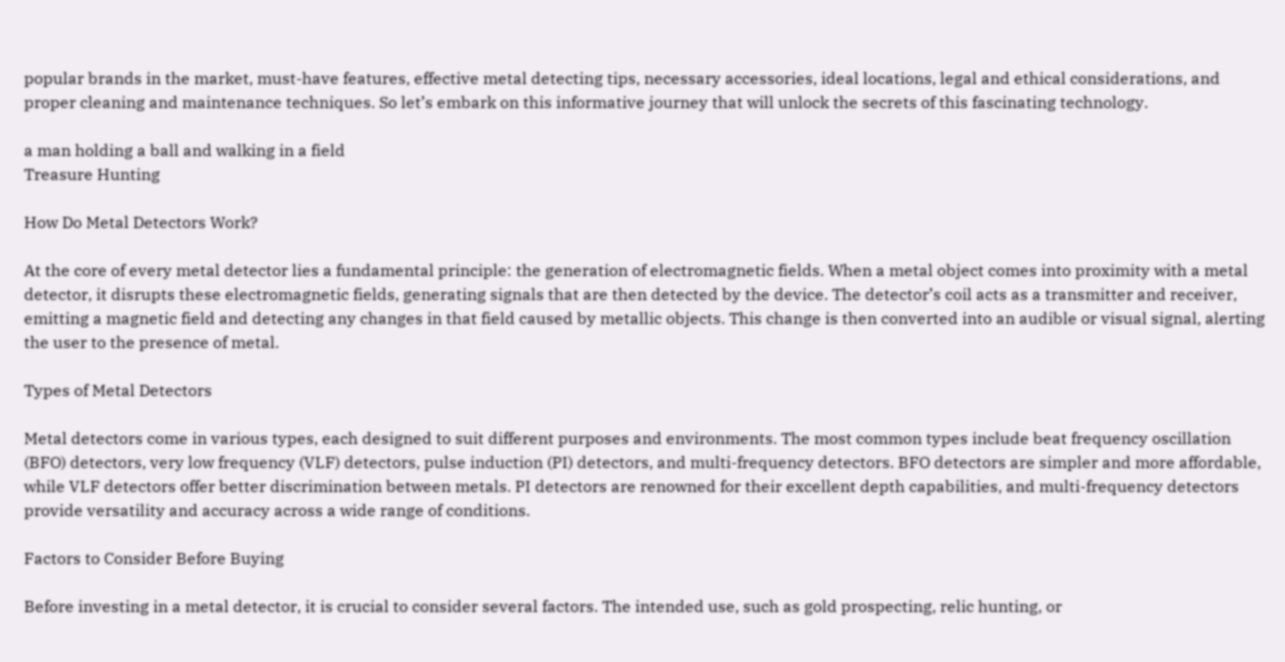popular brands in the market, must-have features, effective metal detecting tips, necessary accessories, ideal locations, legal and ethical considerations, and proper cleaning and maintenance techniques. So let’s embark on this informative journey that will unlock the secrets of this fascinating technology.

a man holding a ball and walking in a field
Treasure Hunting

How Do Metal Detectors Work?

At the core of every metal detector lies a fundamental principle: the generation of electromagnetic fields. When a metal object comes into proximity with a metal detector, it disrupts these electromagnetic fields, generating signals that are then detected by the device. The detector’s coil acts as a transmitter and receiver, emitting a magnetic field and detecting any changes in that field caused by metallic objects. This change is then converted into an audible or visual signal, alerting the user to the presence of metal.

Types of Metal Detectors

Metal detectors come in various types, each designed to suit different purposes and environments. The most common types include beat frequency oscillation (BFO) detectors, very low frequency (VLF) detectors, pulse induction (PI) detectors, and multi-frequency detectors. BFO detectors are simpler and more affordable, while VLF detectors offer better discrimination between metals. PI detectors are renowned for their excellent depth capabilities, and multi-frequency detectors provide versatility and accuracy across a wide range of conditions.

Factors to Consider Before Buying

Before investing in a metal detector, it is crucial to consider several factors. The intended use, such as gold prospecting, relic hunting, or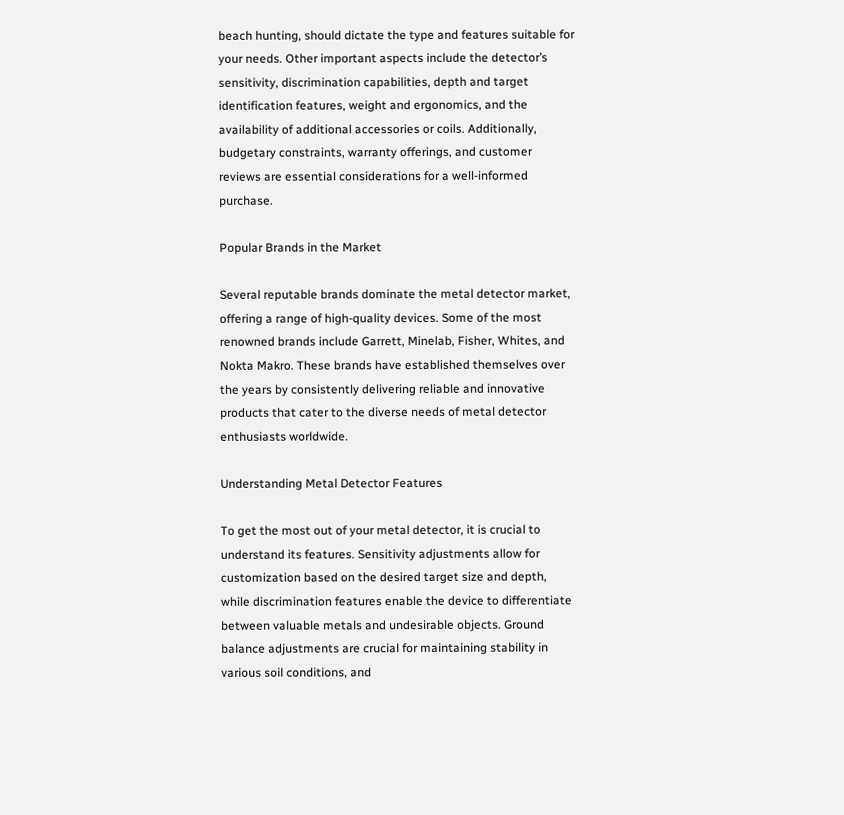beach hunting, should dictate the type and features suitable for your needs. Other important aspects include the detector’s sensitivity, discrimination capabilities, depth and target identification features, weight and ergonomics, and the availability of additional accessories or coils. Additionally, budgetary constraints, warranty offerings, and customer reviews are essential considerations for a well-informed purchase.

Popular Brands in the Market

Several reputable brands dominate the metal detector market, offering a range of high-quality devices. Some of the most renowned brands include Garrett, Minelab, Fisher, Whites, and Nokta Makro. These brands have established themselves over the years by consistently delivering reliable and innovative products that cater to the diverse needs of metal detector enthusiasts worldwide.

Understanding Metal Detector Features

To get the most out of your metal detector, it is crucial to understand its features. Sensitivity adjustments allow for customization based on the desired target size and depth, while discrimination features enable the device to differentiate between valuable metals and undesirable objects. Ground balance adjustments are crucial for maintaining stability in various soil conditions, and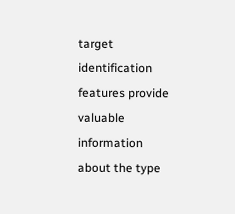target identification features provide valuable information about the type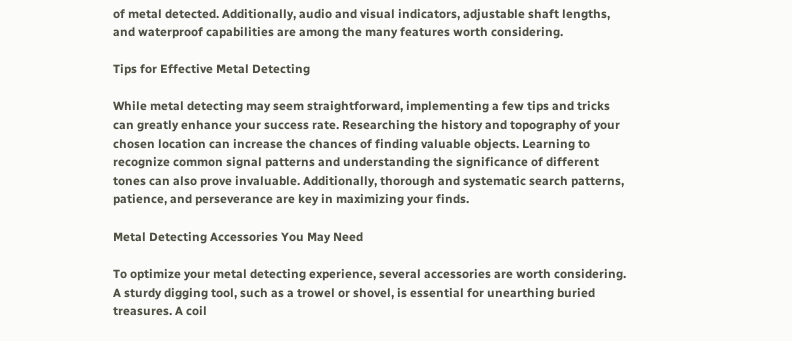of metal detected. Additionally, audio and visual indicators, adjustable shaft lengths, and waterproof capabilities are among the many features worth considering.

Tips for Effective Metal Detecting

While metal detecting may seem straightforward, implementing a few tips and tricks can greatly enhance your success rate. Researching the history and topography of your chosen location can increase the chances of finding valuable objects. Learning to recognize common signal patterns and understanding the significance of different tones can also prove invaluable. Additionally, thorough and systematic search patterns, patience, and perseverance are key in maximizing your finds.

Metal Detecting Accessories You May Need

To optimize your metal detecting experience, several accessories are worth considering. A sturdy digging tool, such as a trowel or shovel, is essential for unearthing buried treasures. A coil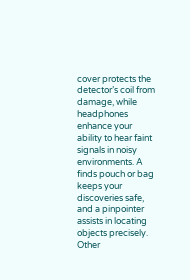cover protects the detector’s coil from damage, while headphones enhance your ability to hear faint signals in noisy environments. A finds pouch or bag keeps your discoveries safe, and a pinpointer assists in locating objects precisely. Other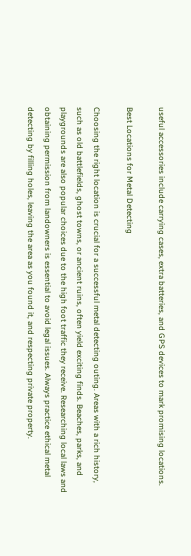useful accessories include carrying cases, extra batteries, and GPS devices to mark promising locations.

Best Locations for Metal Detecting

Choosing the right location is crucial for a successful metal detecting outing. Areas with a rich history, such as old battlefields, ghost towns, or ancient ruins, often yield exciting finds. Beaches, parks, and playgrounds are also popular choices due to the high foot traffic they receive. Researching local laws and obtaining permission from landowners is essential to avoid legal issues. Always practice ethical metal detecting by filling holes, leaving the area as you found it, and respecting private property.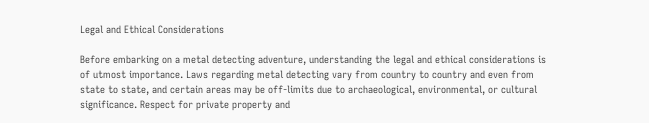Legal and Ethical Considerations

Before embarking on a metal detecting adventure, understanding the legal and ethical considerations is of utmost importance. Laws regarding metal detecting vary from country to country and even from state to state, and certain areas may be off-limits due to archaeological, environmental, or cultural significance. Respect for private property and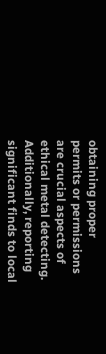obtaining proper permits or permissions are crucial aspects of ethical metal detecting. Additionally, reporting significant finds to local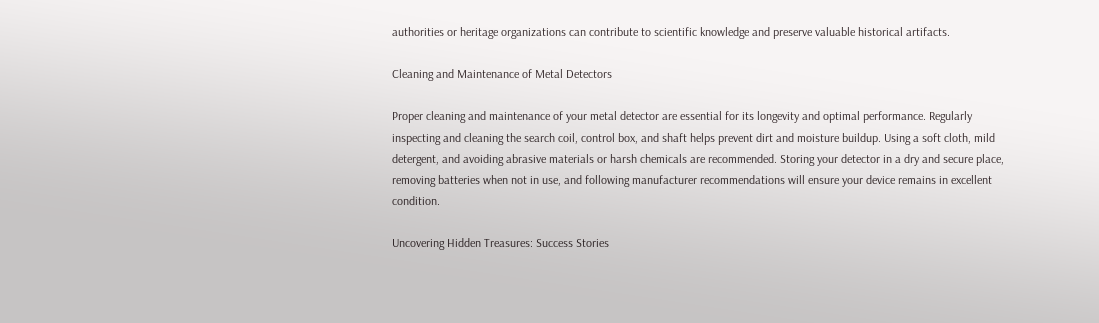authorities or heritage organizations can contribute to scientific knowledge and preserve valuable historical artifacts.

Cleaning and Maintenance of Metal Detectors

Proper cleaning and maintenance of your metal detector are essential for its longevity and optimal performance. Regularly inspecting and cleaning the search coil, control box, and shaft helps prevent dirt and moisture buildup. Using a soft cloth, mild detergent, and avoiding abrasive materials or harsh chemicals are recommended. Storing your detector in a dry and secure place, removing batteries when not in use, and following manufacturer recommendations will ensure your device remains in excellent condition.

Uncovering Hidden Treasures: Success Stories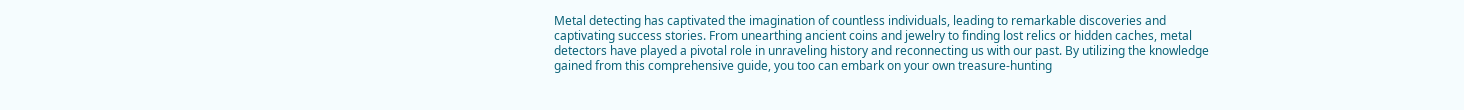Metal detecting has captivated the imagination of countless individuals, leading to remarkable discoveries and captivating success stories. From unearthing ancient coins and jewelry to finding lost relics or hidden caches, metal detectors have played a pivotal role in unraveling history and reconnecting us with our past. By utilizing the knowledge gained from this comprehensive guide, you too can embark on your own treasure-hunting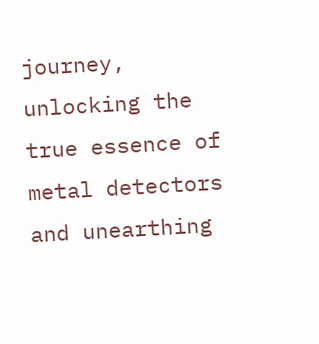journey, unlocking the true essence of metal detectors and unearthing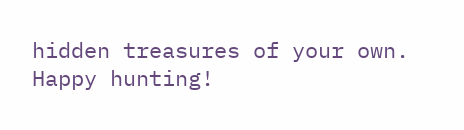hidden treasures of your own. Happy hunting!